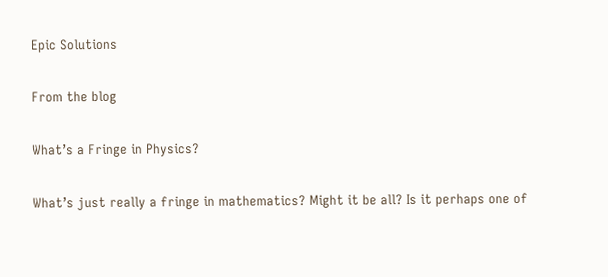Epic Solutions

From the blog

What’s a Fringe in Physics?

What’s just really a fringe in mathematics? Might it be all? Is it perhaps one of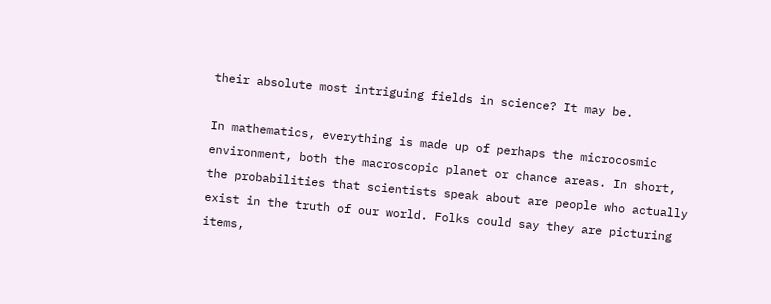their absolute most intriguing fields in science? It may be.

In mathematics, everything is made up of perhaps the microcosmic environment, both the macroscopic planet or chance areas. In short, the probabilities that scientists speak about are people who actually exist in the truth of our world. Folks could say they are picturing items,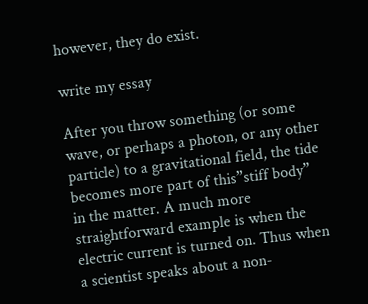however, they do exist.

write my essay

After you throw something (or some wave, or perhaps a photon, or any other particle) to a gravitational field, the tide becomes more part of this”stiff body” in the matter. A much more straightforward example is when the electric current is turned on. Thus when a scientist speaks about a non-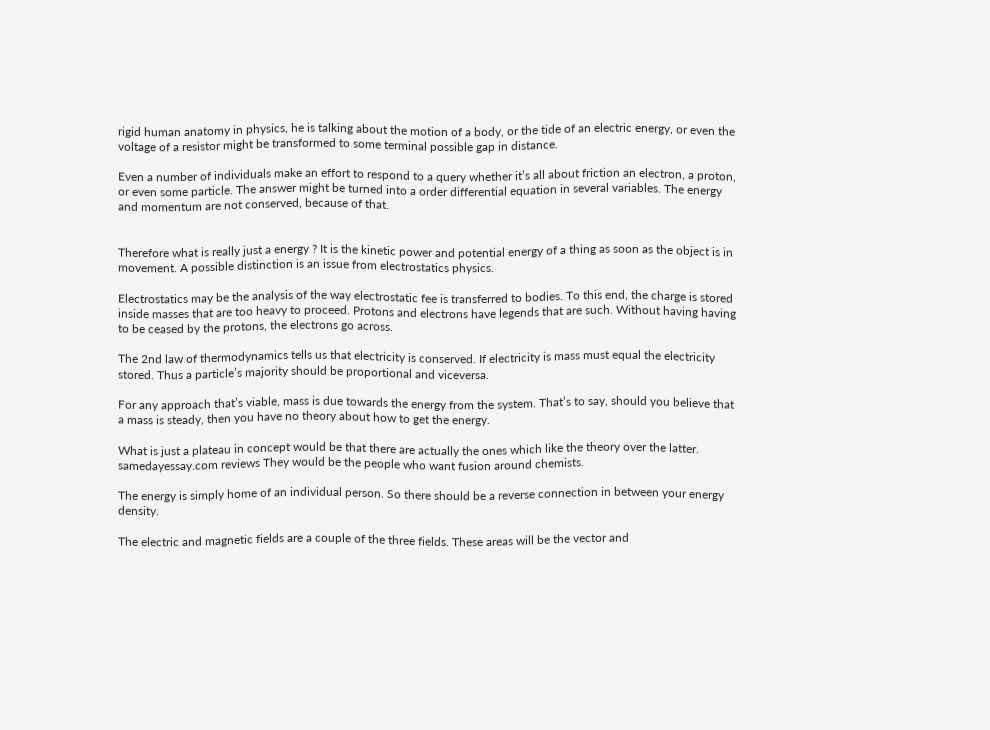rigid human anatomy in physics, he is talking about the motion of a body, or the tide of an electric energy, or even the voltage of a resistor might be transformed to some terminal possible gap in distance.

Even a number of individuals make an effort to respond to a query whether it’s all about friction an electron, a proton, or even some particle. The answer might be turned into a order differential equation in several variables. The energy and momentum are not conserved, because of that.


Therefore what is really just a energy ? It is the kinetic power and potential energy of a thing as soon as the object is in movement. A possible distinction is an issue from electrostatics physics.

Electrostatics may be the analysis of the way electrostatic fee is transferred to bodies. To this end, the charge is stored inside masses that are too heavy to proceed. Protons and electrons have legends that are such. Without having having to be ceased by the protons, the electrons go across.

The 2nd law of thermodynamics tells us that electricity is conserved. If electricity is mass must equal the electricity stored. Thus a particle’s majority should be proportional and viceversa.

For any approach that’s viable, mass is due towards the energy from the system. That’s to say, should you believe that a mass is steady, then you have no theory about how to get the energy.

What is just a plateau in concept would be that there are actually the ones which like the theory over the latter. samedayessay.com reviews They would be the people who want fusion around chemists.

The energy is simply home of an individual person. So there should be a reverse connection in between your energy density.

The electric and magnetic fields are a couple of the three fields. These areas will be the vector and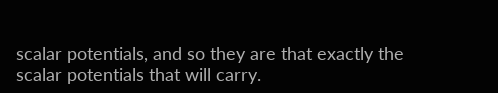scalar potentials, and so they are that exactly the scalar potentials that will carry.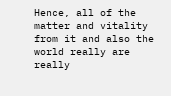Hence, all of the matter and vitality from it and also the world really are really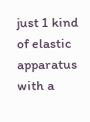just 1 kind of elastic apparatus with a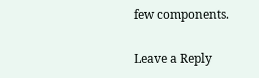few components.

Leave a Reply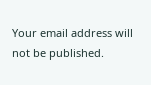Your email address will not be published.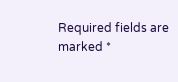Required fields are marked *